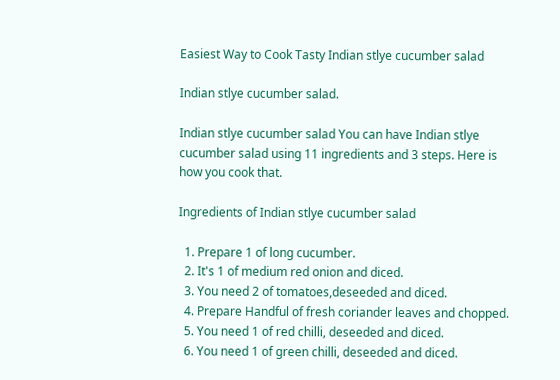Easiest Way to Cook Tasty Indian stlye cucumber salad

Indian stlye cucumber salad.

Indian stlye cucumber salad You can have Indian stlye cucumber salad using 11 ingredients and 3 steps. Here is how you cook that.

Ingredients of Indian stlye cucumber salad

  1. Prepare 1 of long cucumber.
  2. It's 1 of medium red onion and diced.
  3. You need 2 of tomatoes,deseeded and diced.
  4. Prepare Handful of fresh coriander leaves and chopped.
  5. You need 1 of red chilli, deseeded and diced.
  6. You need 1 of green chilli, deseeded and diced.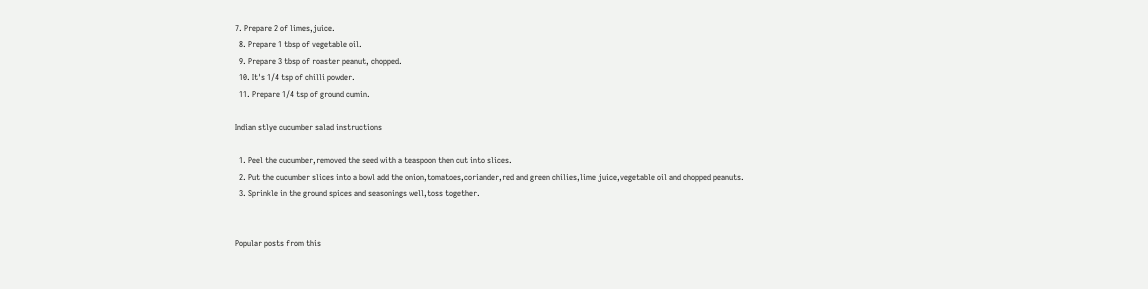7. Prepare 2 of limes,juice.
  8. Prepare 1 tbsp of vegetable oil.
  9. Prepare 3 tbsp of roaster peanut, chopped.
  10. It's 1/4 tsp of chilli powder.
  11. Prepare 1/4 tsp of ground cumin.

Indian stlye cucumber salad instructions

  1. Peel the cucumber,removed the seed with a teaspoon then cut into slices.
  2. Put the cucumber slices into a bowl add the onion,tomatoes,coriander,red and green chilies,lime juice,vegetable oil and chopped peanuts.
  3. Sprinkle in the ground spices and seasonings well,toss together.


Popular posts from this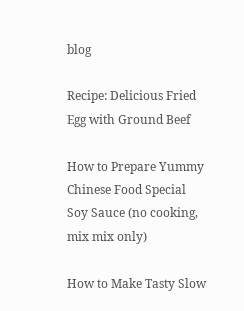blog

Recipe: Delicious Fried Egg with Ground Beef

How to Prepare Yummy Chinese Food Special Soy Sauce (no cooking, mix mix only)

How to Make Tasty Slow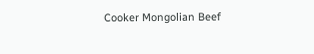Cooker Mongolian Beef